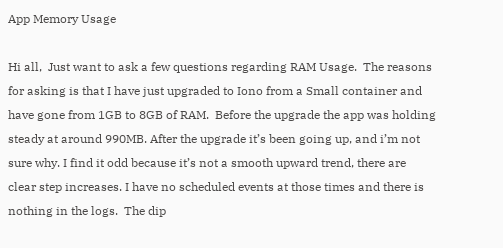App Memory Usage

Hi all,  Just want to ask a few questions regarding RAM Usage.  The reasons for asking is that I have just upgraded to Iono from a Small container and have gone from 1GB to 8GB of RAM.  Before the upgrade the app was holding steady at around 990MB. After the upgrade it’s been going up, and i’m not sure why. I find it odd because it’s not a smooth upward trend, there are clear step increases. I have no scheduled events at those times and there is nothing in the logs.  The dip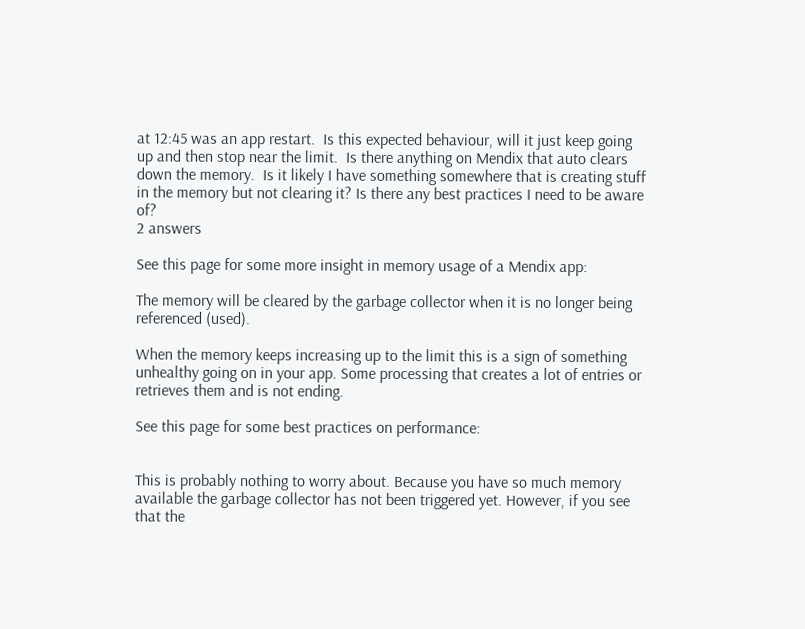at 12:45 was an app restart.  Is this expected behaviour, will it just keep going up and then stop near the limit.  Is there anything on Mendix that auto clears down the memory.  Is it likely I have something somewhere that is creating stuff in the memory but not clearing it? Is there any best practices I need to be aware of?
2 answers

See this page for some more insight in memory usage of a Mendix app:

The memory will be cleared by the garbage collector when it is no longer being referenced (used).

When the memory keeps increasing up to the limit this is a sign of something unhealthy going on in your app. Some processing that creates a lot of entries or retrieves them and is not ending.

See this page for some best practices on performance:


This is probably nothing to worry about. Because you have so much memory available the garbage collector has not been triggered yet. However, if you see that the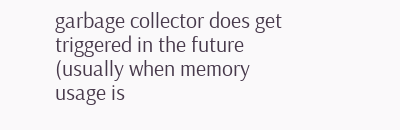garbage collector does get triggered in the future (usually when memory usage is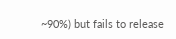~90%) but fails to release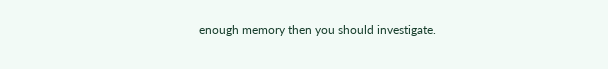enough memory then you should investigate.